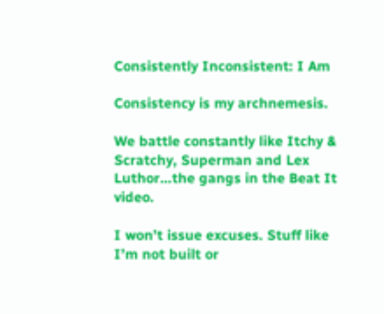Consistently Inconsistent: I Am

Consistency is my archnemesis.

We battle constantly like Itchy & Scratchy, Superman and Lex Luthor…the gangs in the Beat It video.

I won’t issue excuses. Stuff like I’m not built or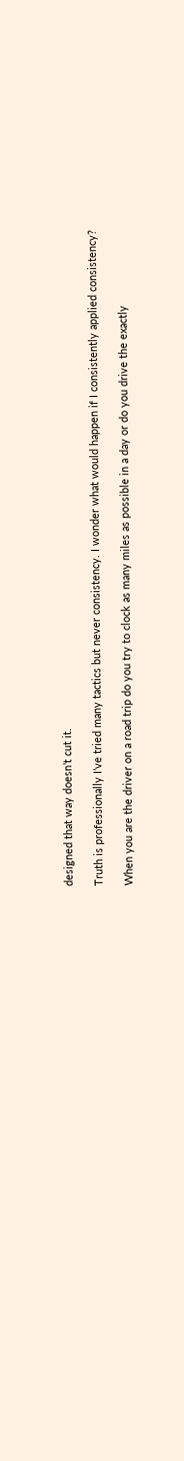designed that way doesn’t cut it.

Truth is professionally I’ve tried many tactics but never consistency. I wonder what would happen if I consistently applied consistency?

When you are the driver on a road trip do you try to clock as many miles as possible in a day or do you drive the exactly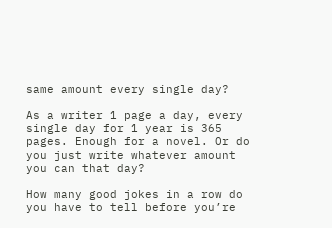same amount every single day?

As a writer 1 page a day, every single day for 1 year is 365 pages. Enough for a novel. Or do you just write whatever amount you can that day?

How many good jokes in a row do you have to tell before you’re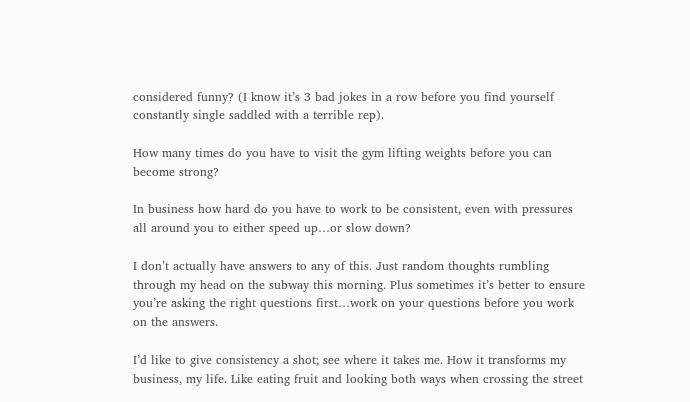considered funny? (I know it’s 3 bad jokes in a row before you find yourself constantly single saddled with a terrible rep).

How many times do you have to visit the gym lifting weights before you can become strong?

In business how hard do you have to work to be consistent, even with pressures all around you to either speed up…or slow down?

I don’t actually have answers to any of this. Just random thoughts rumbling through my head on the subway this morning. Plus sometimes it’s better to ensure you’re asking the right questions first…work on your questions before you work on the answers.

I’d like to give consistency a shot; see where it takes me. How it transforms my business, my life. Like eating fruit and looking both ways when crossing the street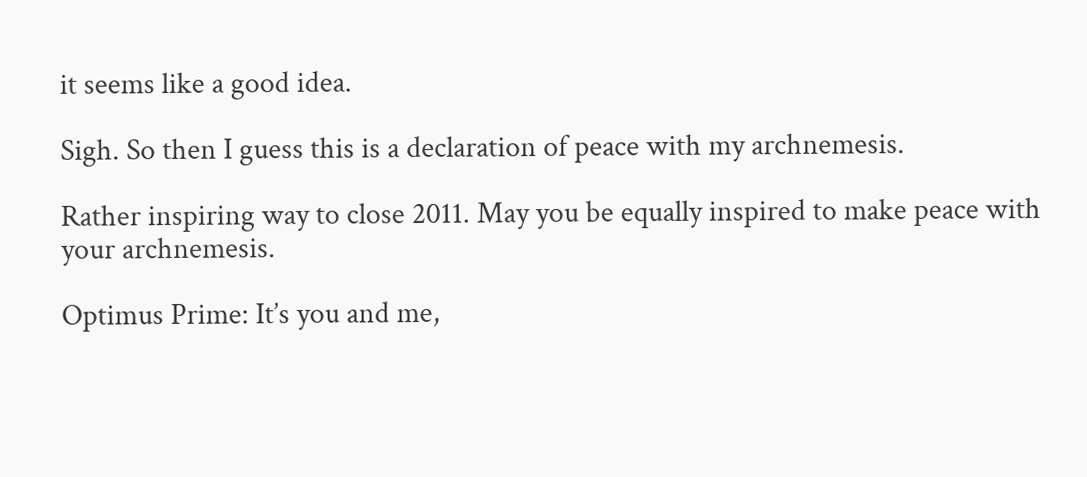it seems like a good idea.

Sigh. So then I guess this is a declaration of peace with my archnemesis.

Rather inspiring way to close 2011. May you be equally inspired to make peace with your archnemesis.

Optimus Prime: It’s you and me,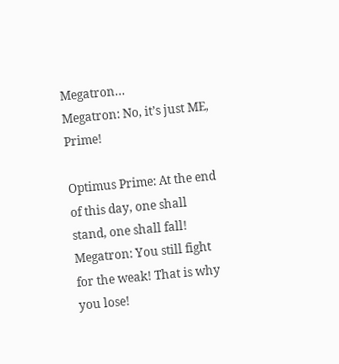Megatron…
Megatron: No, it’s just ME, Prime!

Optimus Prime: At the end of this day, one shall stand, one shall fall!
Megatron: You still fight for the weak! That is why you lose!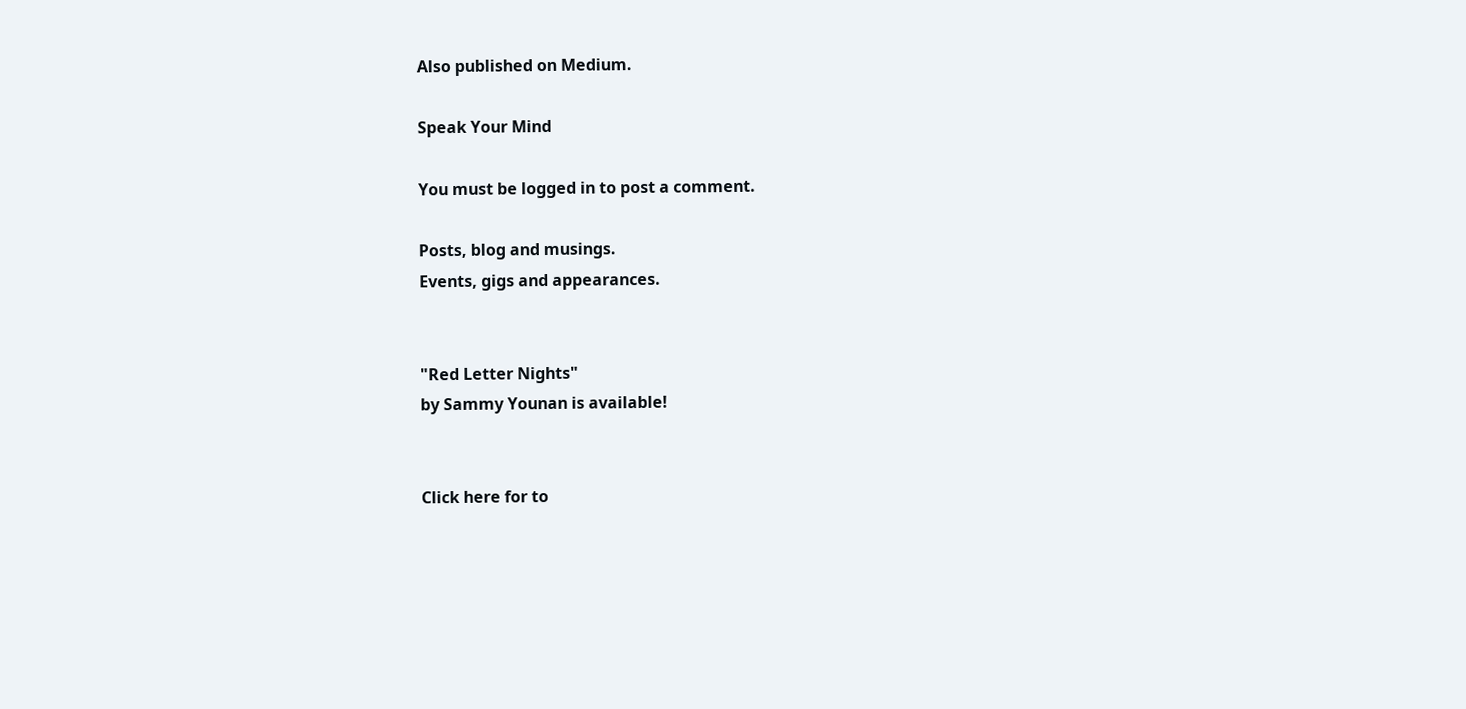Also published on Medium.

Speak Your Mind

You must be logged in to post a comment.

Posts, blog and musings.
Events, gigs and appearances.


"Red Letter Nights"
by Sammy Younan is available!


Click here for to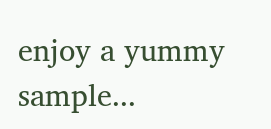enjoy a yummy sample...